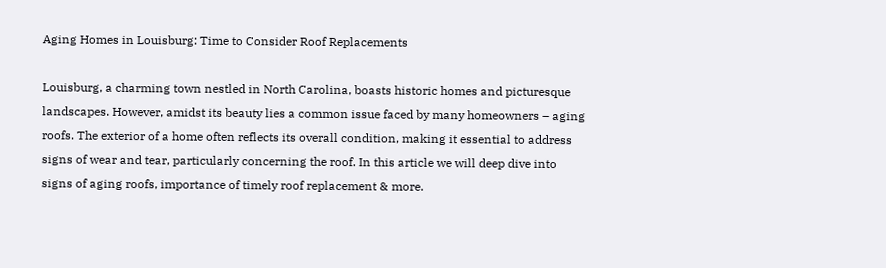Aging Homes in Louisburg: Time to Consider Roof Replacements

Louisburg, a charming town nestled in North Carolina, boasts historic homes and picturesque landscapes. However, amidst its beauty lies a common issue faced by many homeowners – aging roofs. The exterior of a home often reflects its overall condition, making it essential to address signs of wear and tear, particularly concerning the roof. In this article we will deep dive into signs of aging roofs, importance of timely roof replacement & more.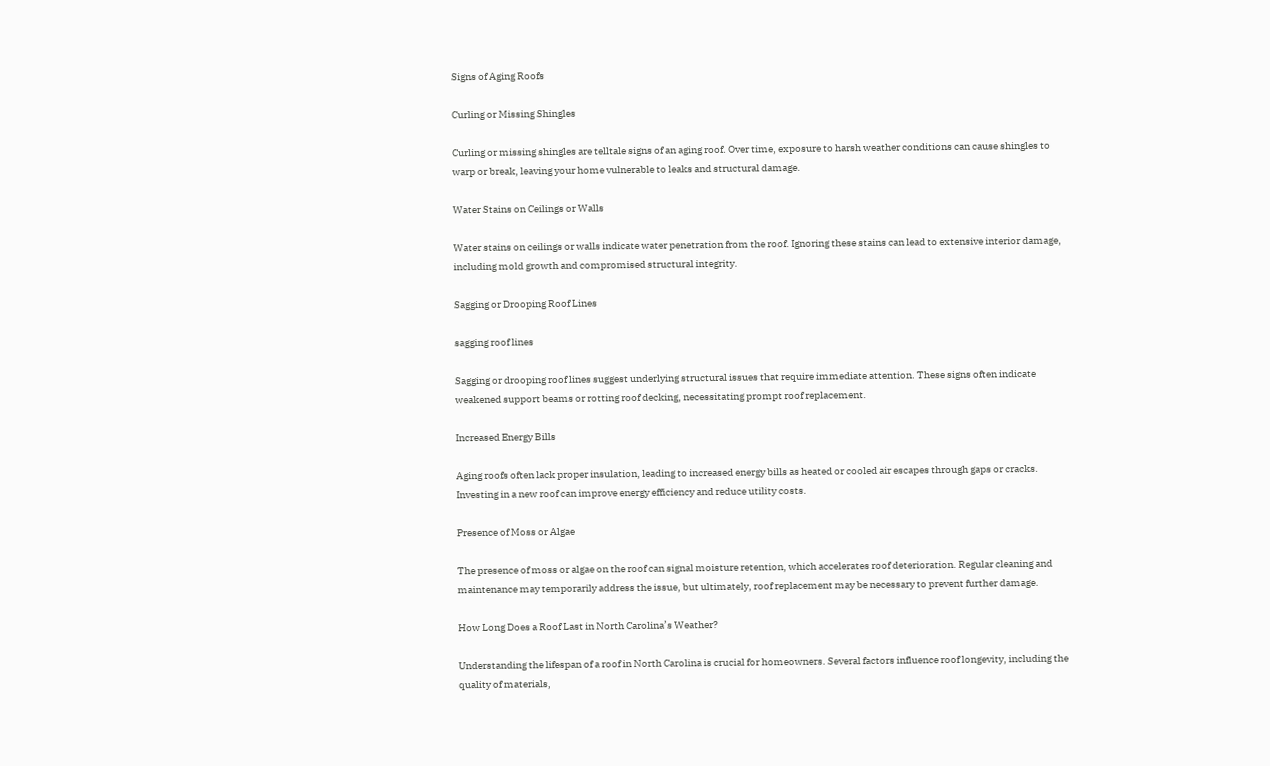Signs of Aging Roofs

Curling or Missing Shingles

Curling or missing shingles are telltale signs of an aging roof. Over time, exposure to harsh weather conditions can cause shingles to warp or break, leaving your home vulnerable to leaks and structural damage.

Water Stains on Ceilings or Walls

Water stains on ceilings or walls indicate water penetration from the roof. Ignoring these stains can lead to extensive interior damage, including mold growth and compromised structural integrity.

Sagging or Drooping Roof Lines

sagging roof lines

Sagging or drooping roof lines suggest underlying structural issues that require immediate attention. These signs often indicate weakened support beams or rotting roof decking, necessitating prompt roof replacement.

Increased Energy Bills

Aging roofs often lack proper insulation, leading to increased energy bills as heated or cooled air escapes through gaps or cracks. Investing in a new roof can improve energy efficiency and reduce utility costs.

Presence of Moss or Algae

The presence of moss or algae on the roof can signal moisture retention, which accelerates roof deterioration. Regular cleaning and maintenance may temporarily address the issue, but ultimately, roof replacement may be necessary to prevent further damage.

How Long Does a Roof Last in North Carolina’s Weather?

Understanding the lifespan of a roof in North Carolina is crucial for homeowners. Several factors influence roof longevity, including the quality of materials,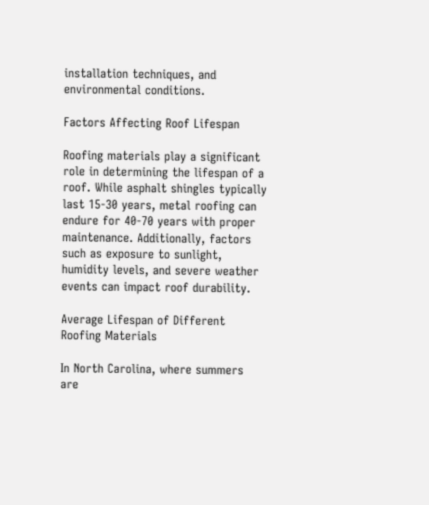installation techniques, and environmental conditions.

Factors Affecting Roof Lifespan

Roofing materials play a significant role in determining the lifespan of a roof. While asphalt shingles typically last 15-30 years, metal roofing can endure for 40-70 years with proper maintenance. Additionally, factors such as exposure to sunlight, humidity levels, and severe weather events can impact roof durability.

Average Lifespan of Different Roofing Materials

In North Carolina, where summers are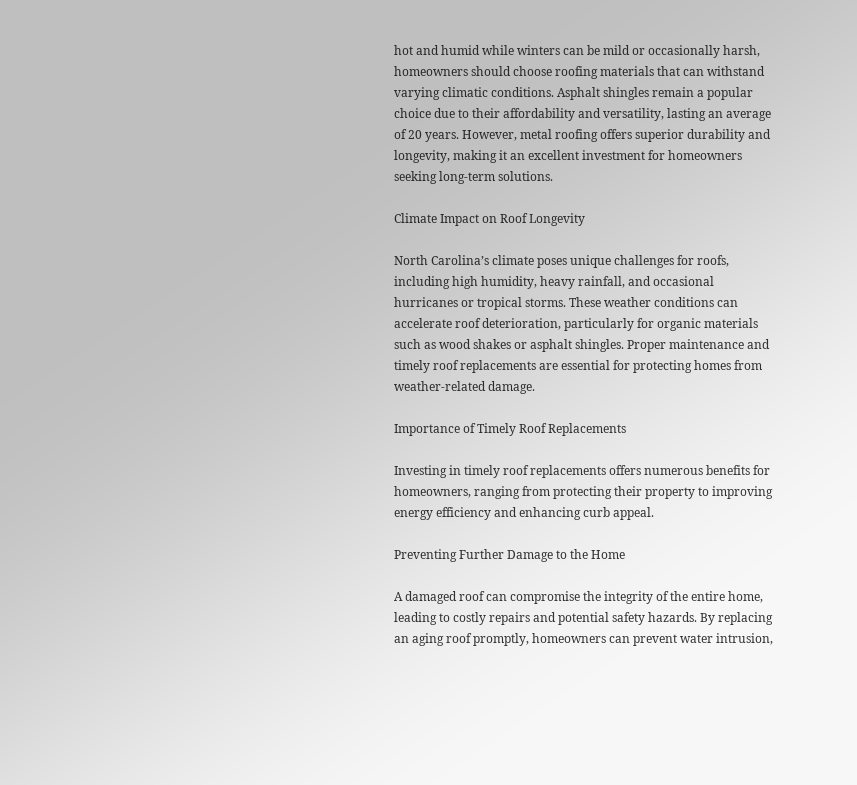hot and humid while winters can be mild or occasionally harsh, homeowners should choose roofing materials that can withstand varying climatic conditions. Asphalt shingles remain a popular choice due to their affordability and versatility, lasting an average of 20 years. However, metal roofing offers superior durability and longevity, making it an excellent investment for homeowners seeking long-term solutions.

Climate Impact on Roof Longevity

North Carolina’s climate poses unique challenges for roofs, including high humidity, heavy rainfall, and occasional hurricanes or tropical storms. These weather conditions can accelerate roof deterioration, particularly for organic materials such as wood shakes or asphalt shingles. Proper maintenance and timely roof replacements are essential for protecting homes from weather-related damage.

Importance of Timely Roof Replacements

Investing in timely roof replacements offers numerous benefits for homeowners, ranging from protecting their property to improving energy efficiency and enhancing curb appeal.

Preventing Further Damage to the Home

A damaged roof can compromise the integrity of the entire home, leading to costly repairs and potential safety hazards. By replacing an aging roof promptly, homeowners can prevent water intrusion,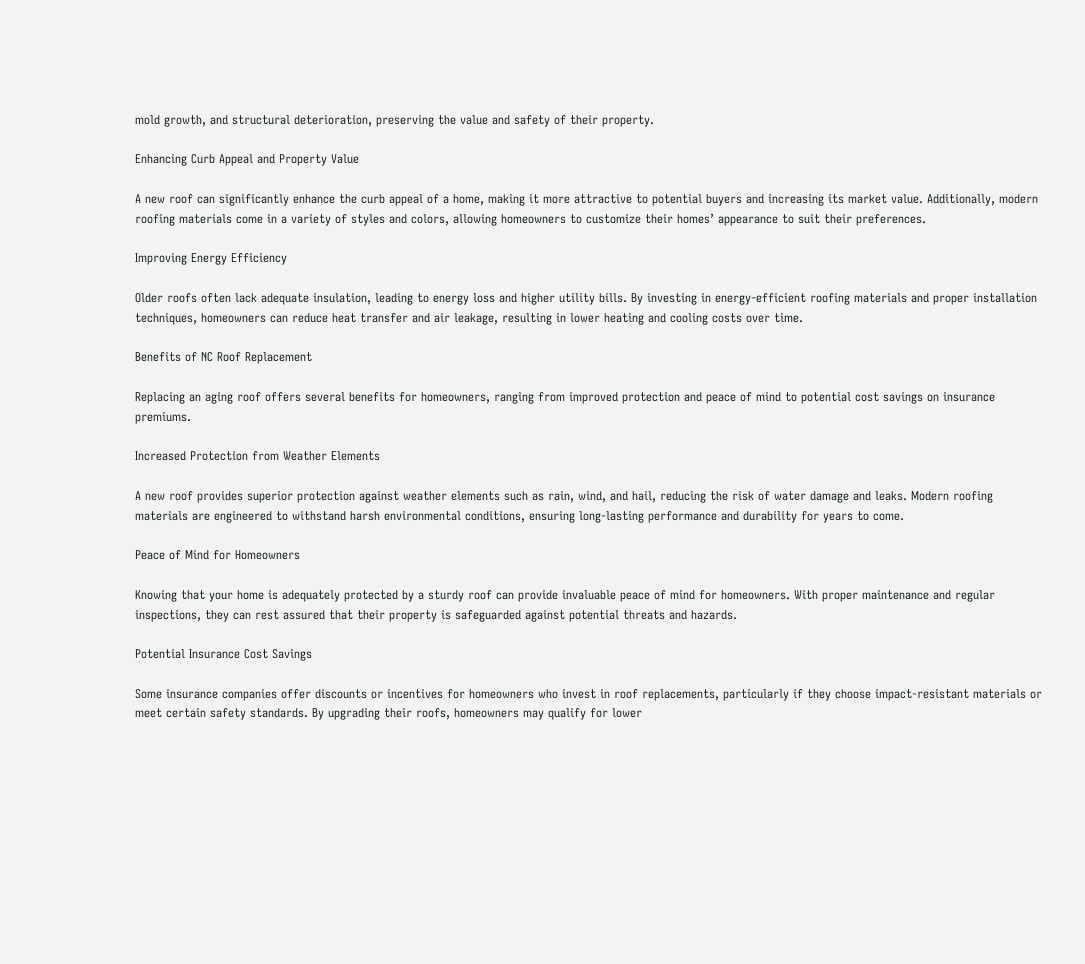mold growth, and structural deterioration, preserving the value and safety of their property.

Enhancing Curb Appeal and Property Value

A new roof can significantly enhance the curb appeal of a home, making it more attractive to potential buyers and increasing its market value. Additionally, modern roofing materials come in a variety of styles and colors, allowing homeowners to customize their homes’ appearance to suit their preferences.

Improving Energy Efficiency

Older roofs often lack adequate insulation, leading to energy loss and higher utility bills. By investing in energy-efficient roofing materials and proper installation techniques, homeowners can reduce heat transfer and air leakage, resulting in lower heating and cooling costs over time.

Benefits of NC Roof Replacement

Replacing an aging roof offers several benefits for homeowners, ranging from improved protection and peace of mind to potential cost savings on insurance premiums.

Increased Protection from Weather Elements

A new roof provides superior protection against weather elements such as rain, wind, and hail, reducing the risk of water damage and leaks. Modern roofing materials are engineered to withstand harsh environmental conditions, ensuring long-lasting performance and durability for years to come.

Peace of Mind for Homeowners

Knowing that your home is adequately protected by a sturdy roof can provide invaluable peace of mind for homeowners. With proper maintenance and regular inspections, they can rest assured that their property is safeguarded against potential threats and hazards.

Potential Insurance Cost Savings

Some insurance companies offer discounts or incentives for homeowners who invest in roof replacements, particularly if they choose impact-resistant materials or meet certain safety standards. By upgrading their roofs, homeowners may qualify for lower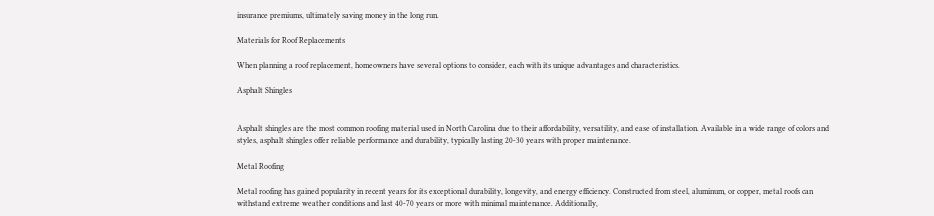insurance premiums, ultimately saving money in the long run.

Materials for Roof Replacements

When planning a roof replacement, homeowners have several options to consider, each with its unique advantages and characteristics.

Asphalt Shingles


Asphalt shingles are the most common roofing material used in North Carolina due to their affordability, versatility, and ease of installation. Available in a wide range of colors and styles, asphalt shingles offer reliable performance and durability, typically lasting 20-30 years with proper maintenance.

Metal Roofing

Metal roofing has gained popularity in recent years for its exceptional durability, longevity, and energy efficiency. Constructed from steel, aluminum, or copper, metal roofs can withstand extreme weather conditions and last 40-70 years or more with minimal maintenance. Additionally,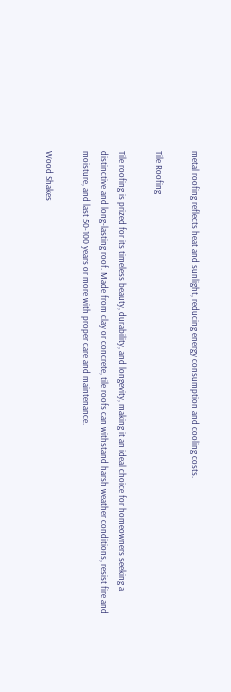metal roofing reflects heat and sunlight, reducing energy consumption and cooling costs.

Tile Roofing

Tile roofing is prized for its timeless beauty, durability, and longevity, making it an ideal choice for homeowners seeking a distinctive and long-lasting roof. Made from clay or concrete, tile roofs can withstand harsh weather conditions, resist fire and moisture, and last 50-100 years or more with proper care and maintenance.

Wood Shakes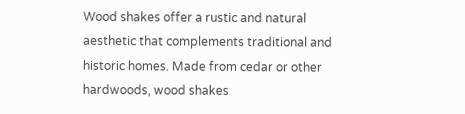Wood shakes offer a rustic and natural aesthetic that complements traditional and historic homes. Made from cedar or other hardwoods, wood shakes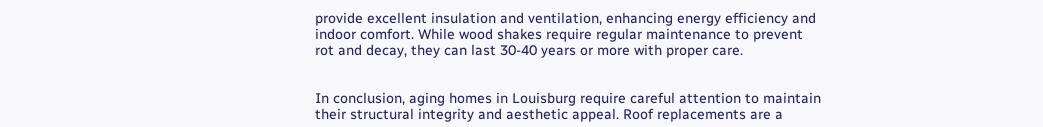provide excellent insulation and ventilation, enhancing energy efficiency and indoor comfort. While wood shakes require regular maintenance to prevent rot and decay, they can last 30-40 years or more with proper care.


In conclusion, aging homes in Louisburg require careful attention to maintain their structural integrity and aesthetic appeal. Roof replacements are a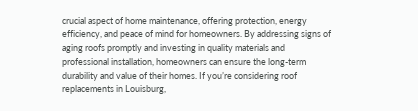crucial aspect of home maintenance, offering protection, energy efficiency, and peace of mind for homeowners. By addressing signs of aging roofs promptly and investing in quality materials and professional installation, homeowners can ensure the long-term durability and value of their homes. If you’re considering roof replacements in Louisburg,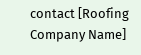contact [Roofing Company Name]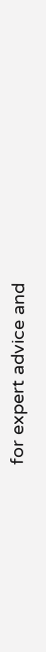for expert advice and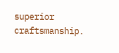superior craftsmanship.